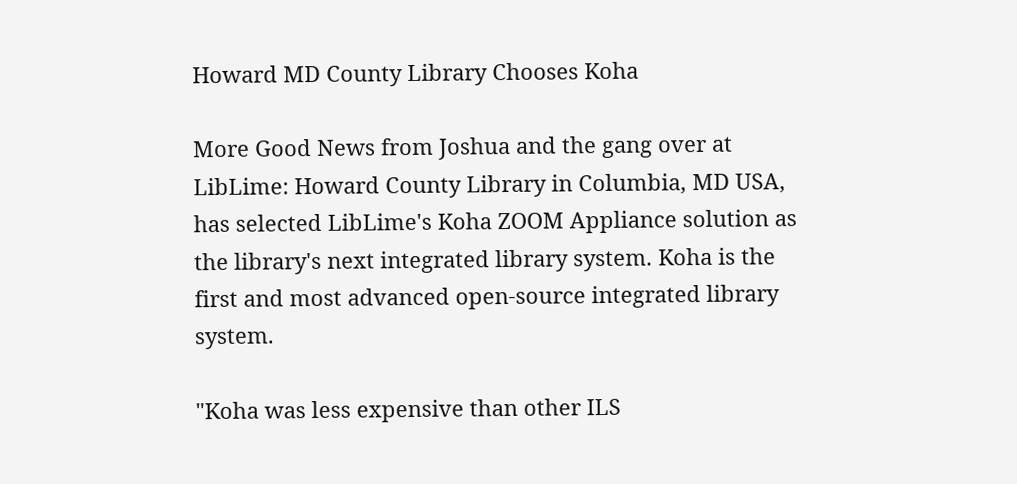Howard MD County Library Chooses Koha

More Good News from Joshua and the gang over at LibLime: Howard County Library in Columbia, MD USA, has selected LibLime's Koha ZOOM Appliance solution as the library's next integrated library system. Koha is the first and most advanced open-source integrated library system.

"Koha was less expensive than other ILS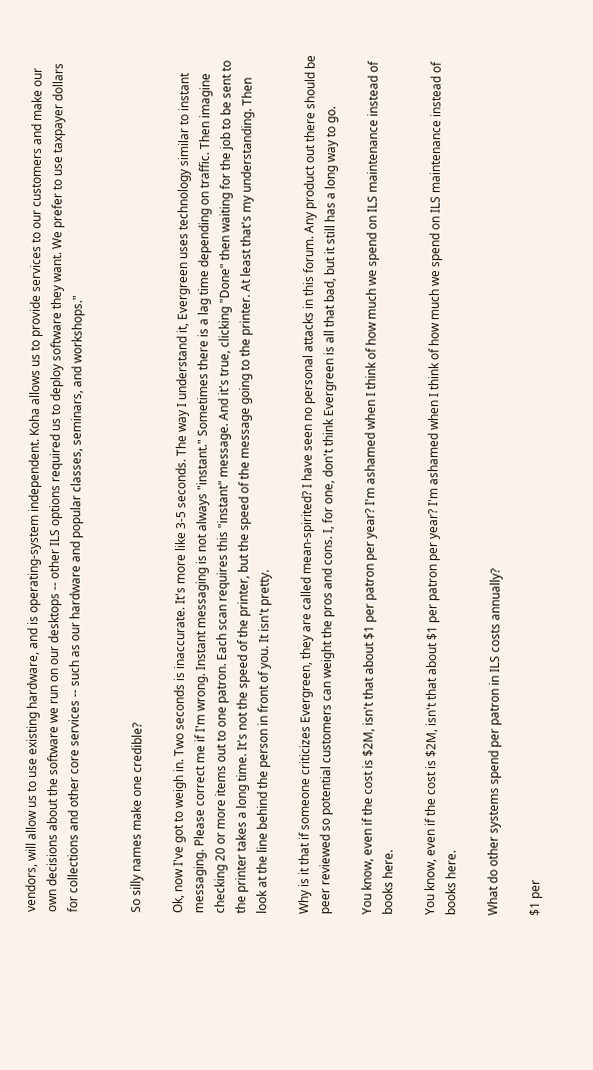vendors, will allow us to use existing hardware, and is operating-system independent. Koha allows us to provide services to our customers and make our own decisions about the software we run on our desktops -- other ILS options required us to deploy software they want. We prefer to use taxpayer dollars for collections and other core services -- such as our hardware and popular classes, seminars, and workshops."


So silly names make one credible?

Ok, now I've got to weigh in. Two seconds is inaccurate. It's more like 3-5 seconds. The way I understand it, Evergreen uses technology similar to instant messaging. Please correct me if I'm wrong. Instant messaging is not always "instant." Sometimes there is a lag time depending on traffic. Then imagine checking 20 or more items out to one patron. Each scan requires this "instant" message. And it's true, clicking "Done" then waiting for the job to be sent to the printer takes a long time. It's not the speed of the printer, but the speed of the message going to the printer. At least that's my understanding. Then look at the line behind the person in front of you. It isn't pretty.

Why is it that if someone criticizes Evergreen, they are called mean-spirited? I have seen no personal attacks in this forum. Any product out there should be peer reviewed so potential customers can weight the pros and cons. I, for one, don't think Evergreen is all that bad, but it still has a long way to go.

You know, even if the cost is $2M, isn't that about $1 per patron per year? I'm ashamed when I think of how much we spend on ILS maintenance instead of books here.

You know, even if the cost is $2M, isn't that about $1 per patron per year? I'm ashamed when I think of how much we spend on ILS maintenance instead of books here.

What do other systems spend per patron in ILS costs annually?

$1 per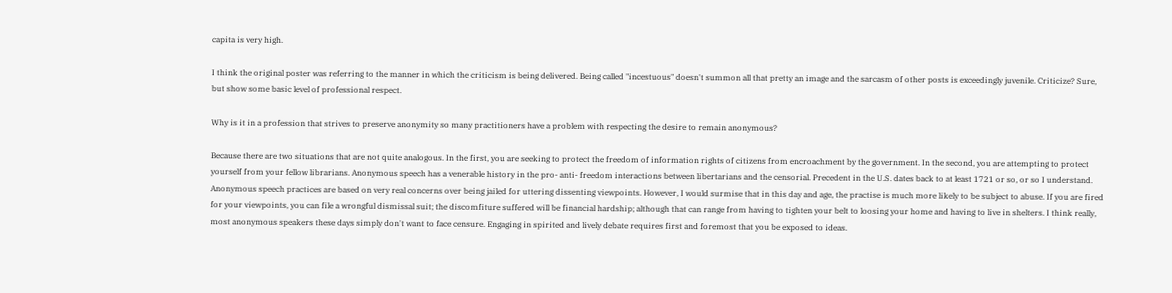capita is very high.

I think the original poster was referring to the manner in which the criticism is being delivered. Being called "incestuous" doesn't summon all that pretty an image and the sarcasm of other posts is exceedingly juvenile. Criticize? Sure, but show some basic level of professional respect.

Why is it in a profession that strives to preserve anonymity so many practitioners have a problem with respecting the desire to remain anonymous?

Because there are two situations that are not quite analogous. In the first, you are seeking to protect the freedom of information rights of citizens from encroachment by the government. In the second, you are attempting to protect yourself from your fellow librarians. Anonymous speech has a venerable history in the pro- anti- freedom interactions between libertarians and the censorial. Precedent in the U.S. dates back to at least 1721 or so, or so I understand. Anonymous speech practices are based on very real concerns over being jailed for uttering dissenting viewpoints. However, I would surmise that in this day and age, the practise is much more likely to be subject to abuse. If you are fired for your viewpoints, you can file a wrongful dismissal suit; the discomfiture suffered will be financial hardship; although that can range from having to tighten your belt to loosing your home and having to live in shelters. I think really, most anonymous speakers these days simply don't want to face censure. Engaging in spirited and lively debate requires first and foremost that you be exposed to ideas.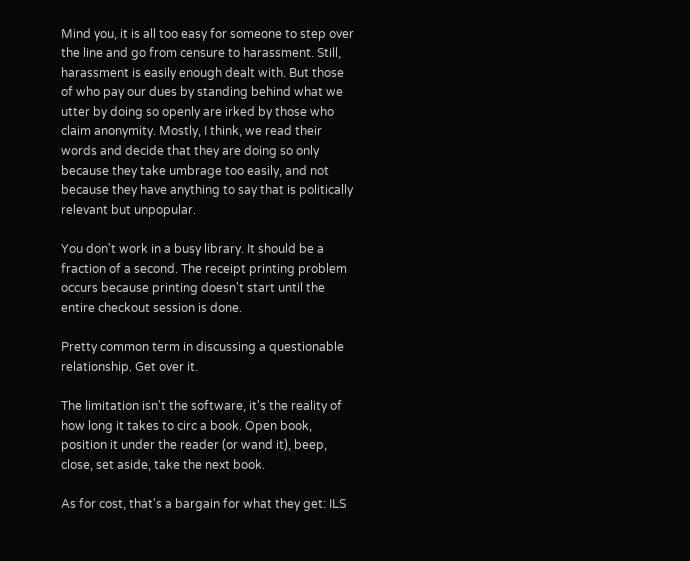Mind you, it is all too easy for someone to step over the line and go from censure to harassment. Still, harassment is easily enough dealt with. But those of who pay our dues by standing behind what we utter by doing so openly are irked by those who claim anonymity. Mostly, I think, we read their words and decide that they are doing so only because they take umbrage too easily, and not because they have anything to say that is politically relevant but unpopular.

You don't work in a busy library. It should be a fraction of a second. The receipt printing problem occurs because printing doesn't start until the entire checkout session is done.

Pretty common term in discussing a questionable relationship. Get over it.

The limitation isn't the software, it's the reality of how long it takes to circ a book. Open book, position it under the reader (or wand it), beep, close, set aside, take the next book.

As for cost, that's a bargain for what they get: ILS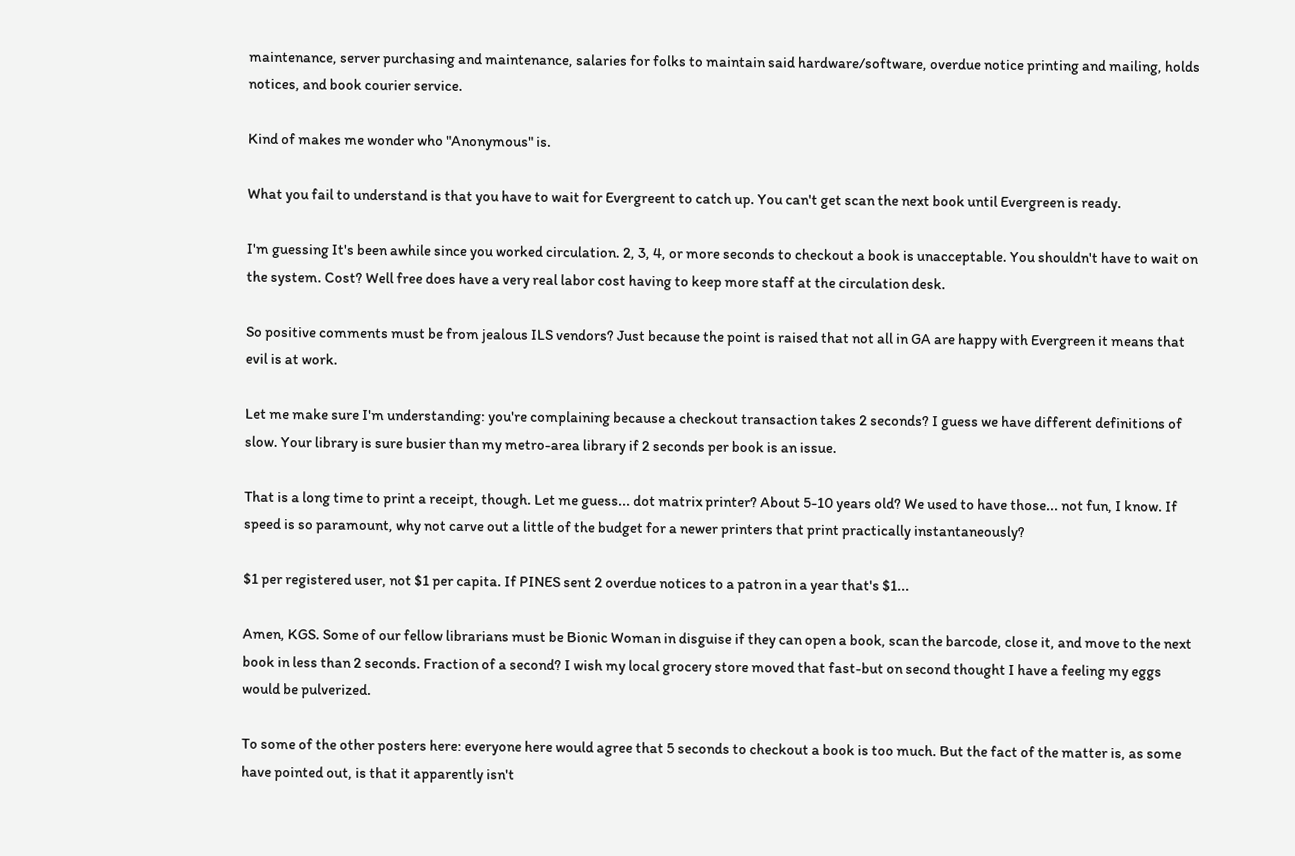maintenance, server purchasing and maintenance, salaries for folks to maintain said hardware/software, overdue notice printing and mailing, holds notices, and book courier service.

Kind of makes me wonder who "Anonymous" is.

What you fail to understand is that you have to wait for Evergreent to catch up. You can't get scan the next book until Evergreen is ready.

I'm guessing It's been awhile since you worked circulation. 2, 3, 4, or more seconds to checkout a book is unacceptable. You shouldn't have to wait on the system. Cost? Well free does have a very real labor cost having to keep more staff at the circulation desk.

So positive comments must be from jealous ILS vendors? Just because the point is raised that not all in GA are happy with Evergreen it means that evil is at work.

Let me make sure I'm understanding: you're complaining because a checkout transaction takes 2 seconds? I guess we have different definitions of slow. Your library is sure busier than my metro-area library if 2 seconds per book is an issue.

That is a long time to print a receipt, though. Let me guess... dot matrix printer? About 5-10 years old? We used to have those... not fun, I know. If speed is so paramount, why not carve out a little of the budget for a newer printers that print practically instantaneously?

$1 per registered user, not $1 per capita. If PINES sent 2 overdue notices to a patron in a year that's $1...

Amen, KGS. Some of our fellow librarians must be Bionic Woman in disguise if they can open a book, scan the barcode, close it, and move to the next book in less than 2 seconds. Fraction of a second? I wish my local grocery store moved that fast-but on second thought I have a feeling my eggs would be pulverized.

To some of the other posters here: everyone here would agree that 5 seconds to checkout a book is too much. But the fact of the matter is, as some have pointed out, is that it apparently isn't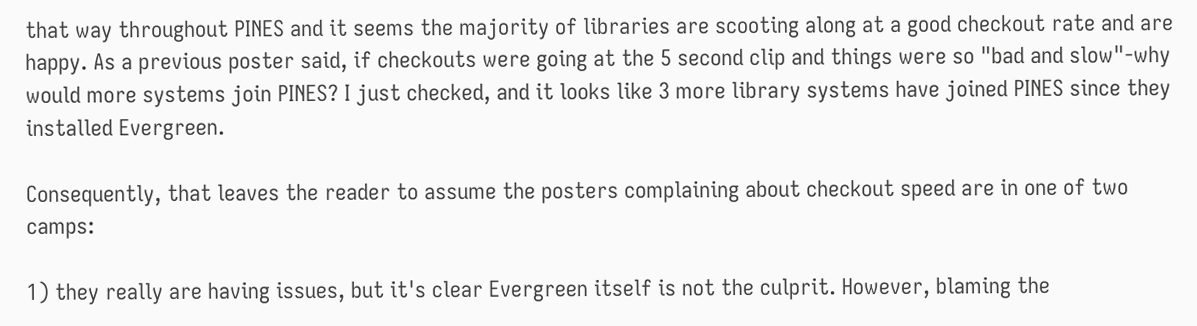that way throughout PINES and it seems the majority of libraries are scooting along at a good checkout rate and are happy. As a previous poster said, if checkouts were going at the 5 second clip and things were so "bad and slow"-why would more systems join PINES? I just checked, and it looks like 3 more library systems have joined PINES since they installed Evergreen.

Consequently, that leaves the reader to assume the posters complaining about checkout speed are in one of two camps:

1) they really are having issues, but it's clear Evergreen itself is not the culprit. However, blaming the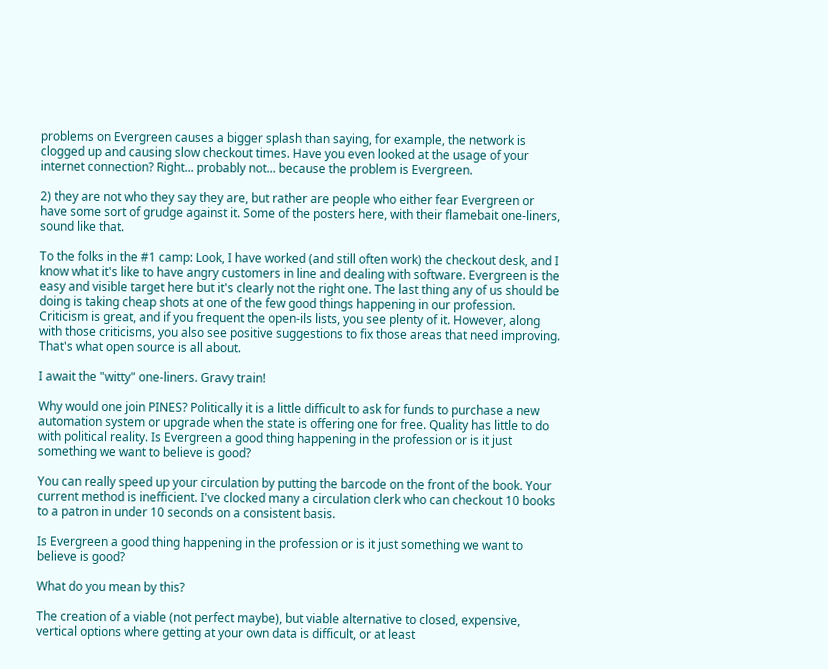problems on Evergreen causes a bigger splash than saying, for example, the network is clogged up and causing slow checkout times. Have you even looked at the usage of your internet connection? Right... probably not... because the problem is Evergreen.

2) they are not who they say they are, but rather are people who either fear Evergreen or have some sort of grudge against it. Some of the posters here, with their flamebait one-liners, sound like that.

To the folks in the #1 camp: Look, I have worked (and still often work) the checkout desk, and I know what it's like to have angry customers in line and dealing with software. Evergreen is the easy and visible target here but it's clearly not the right one. The last thing any of us should be doing is taking cheap shots at one of the few good things happening in our profession. Criticism is great, and if you frequent the open-ils lists, you see plenty of it. However, along with those criticisms, you also see positive suggestions to fix those areas that need improving. That's what open source is all about.

I await the "witty" one-liners. Gravy train!

Why would one join PINES? Politically it is a little difficult to ask for funds to purchase a new automation system or upgrade when the state is offering one for free. Quality has little to do with political reality. Is Evergreen a good thing happening in the profession or is it just something we want to believe is good?

You can really speed up your circulation by putting the barcode on the front of the book. Your current method is inefficient. I've clocked many a circulation clerk who can checkout 10 books to a patron in under 10 seconds on a consistent basis.

Is Evergreen a good thing happening in the profession or is it just something we want to believe is good?

What do you mean by this?

The creation of a viable (not perfect maybe), but viable alternative to closed, expensive, vertical options where getting at your own data is difficult, or at least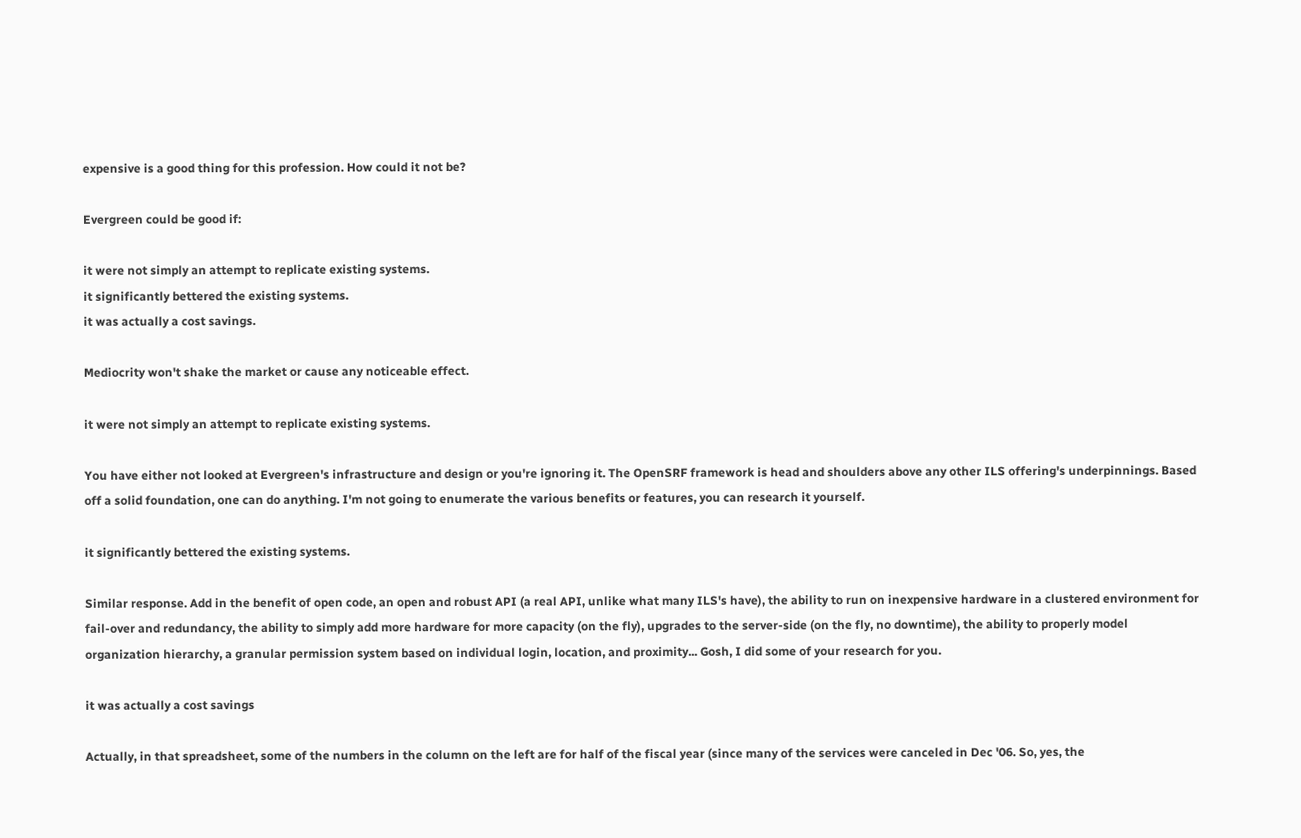expensive is a good thing for this profession. How could it not be?

Evergreen could be good if:

it were not simply an attempt to replicate existing systems.
it significantly bettered the existing systems.
it was actually a cost savings.

Mediocrity won't shake the market or cause any noticeable effect.

it were not simply an attempt to replicate existing systems.

You have either not looked at Evergreen's infrastructure and design or you're ignoring it. The OpenSRF framework is head and shoulders above any other ILS offering's underpinnings. Based off a solid foundation, one can do anything. I'm not going to enumerate the various benefits or features, you can research it yourself.

it significantly bettered the existing systems.

Similar response. Add in the benefit of open code, an open and robust API (a real API, unlike what many ILS's have), the ability to run on inexpensive hardware in a clustered environment for fail-over and redundancy, the ability to simply add more hardware for more capacity (on the fly), upgrades to the server-side (on the fly, no downtime), the ability to properly model organization hierarchy, a granular permission system based on individual login, location, and proximity... Gosh, I did some of your research for you.

it was actually a cost savings

Actually, in that spreadsheet, some of the numbers in the column on the left are for half of the fiscal year (since many of the services were canceled in Dec '06. So, yes, the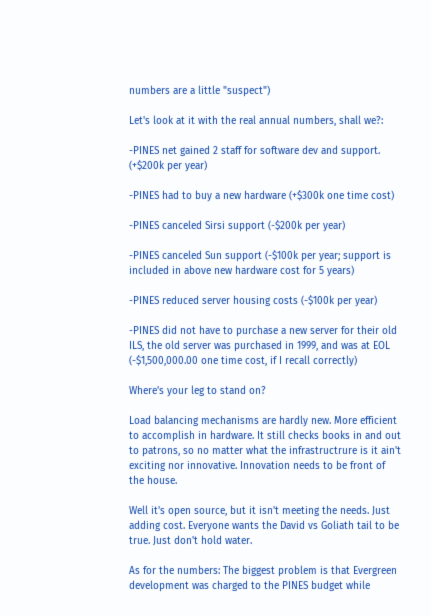numbers are a little "suspect")

Let's look at it with the real annual numbers, shall we?:

-PINES net gained 2 staff for software dev and support. (+$200k per year)

-PINES had to buy a new hardware (+$300k one time cost)

-PINES canceled Sirsi support (-$200k per year)

-PINES canceled Sun support (-$100k per year; support is included in above new hardware cost for 5 years)

-PINES reduced server housing costs (-$100k per year)

-PINES did not have to purchase a new server for their old ILS, the old server was purchased in 1999, and was at EOL (-$1,500,000.00 one time cost, if I recall correctly)

Where's your leg to stand on?

Load balancing mechanisms are hardly new. More efficient to accomplish in hardware. It still checks books in and out to patrons, so no matter what the infrastructrure is it ain't exciting nor innovative. Innovation needs to be front of the house.

Well it's open source, but it isn't meeting the needs. Just adding cost. Everyone wants the David vs Goliath tail to be true. Just don't hold water.

As for the numbers: The biggest problem is that Evergreen development was charged to the PINES budget while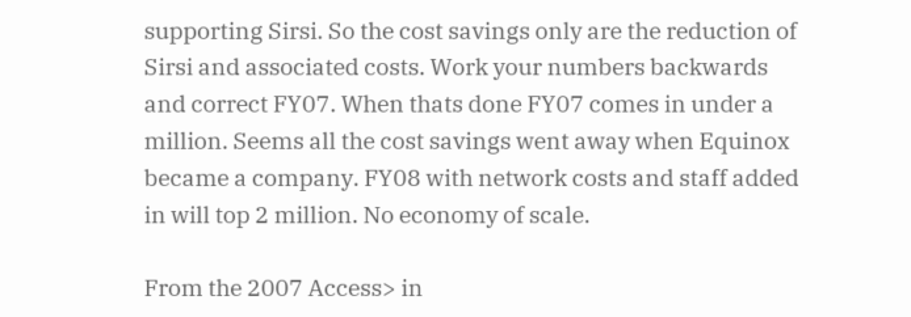supporting Sirsi. So the cost savings only are the reduction of Sirsi and associated costs. Work your numbers backwards and correct FY07. When thats done FY07 comes in under a million. Seems all the cost savings went away when Equinox became a company. FY08 with network costs and staff added in will top 2 million. No economy of scale.

From the 2007 Access> in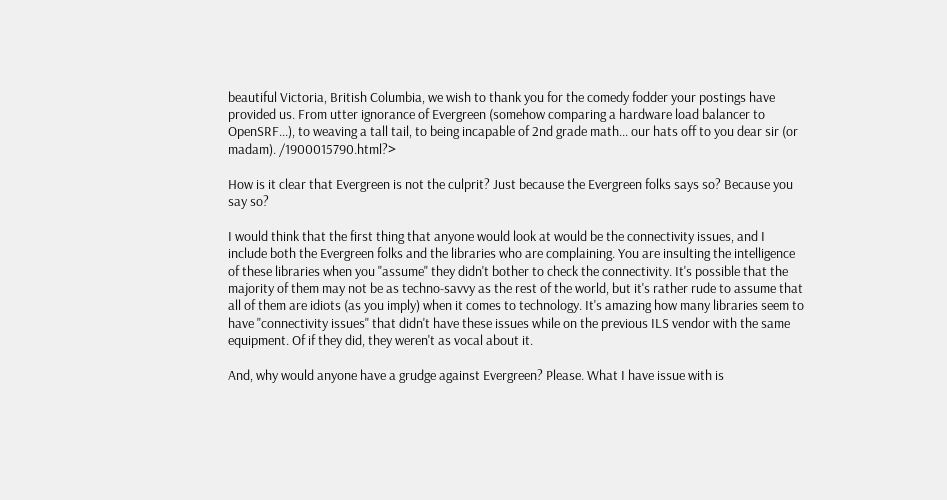beautiful Victoria, British Columbia, we wish to thank you for the comedy fodder your postings have provided us. From utter ignorance of Evergreen (somehow comparing a hardware load balancer to OpenSRF...), to weaving a tall tail, to being incapable of 2nd grade math... our hats off to you dear sir (or madam). /1900015790.html?>

How is it clear that Evergreen is not the culprit? Just because the Evergreen folks says so? Because you say so?

I would think that the first thing that anyone would look at would be the connectivity issues, and I include both the Evergreen folks and the libraries who are complaining. You are insulting the intelligence of these libraries when you "assume" they didn't bother to check the connectivity. It's possible that the majority of them may not be as techno-savvy as the rest of the world, but it's rather rude to assume that all of them are idiots (as you imply) when it comes to technology. It's amazing how many libraries seem to have "connectivity issues" that didn't have these issues while on the previous ILS vendor with the same equipment. Of if they did, they weren't as vocal about it.

And, why would anyone have a grudge against Evergreen? Please. What I have issue with is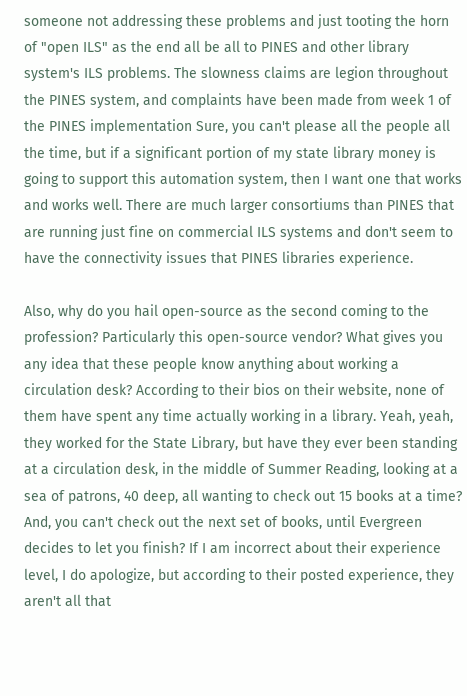someone not addressing these problems and just tooting the horn of "open ILS" as the end all be all to PINES and other library system's ILS problems. The slowness claims are legion throughout the PINES system, and complaints have been made from week 1 of the PINES implementation Sure, you can't please all the people all the time, but if a significant portion of my state library money is going to support this automation system, then I want one that works and works well. There are much larger consortiums than PINES that are running just fine on commercial ILS systems and don't seem to have the connectivity issues that PINES libraries experience.

Also, why do you hail open-source as the second coming to the profession? Particularly this open-source vendor? What gives you any idea that these people know anything about working a circulation desk? According to their bios on their website, none of them have spent any time actually working in a library. Yeah, yeah, they worked for the State Library, but have they ever been standing at a circulation desk, in the middle of Summer Reading, looking at a sea of patrons, 40 deep, all wanting to check out 15 books at a time? And, you can't check out the next set of books, until Evergreen decides to let you finish? If I am incorrect about their experience level, I do apologize, but according to their posted experience, they aren't all that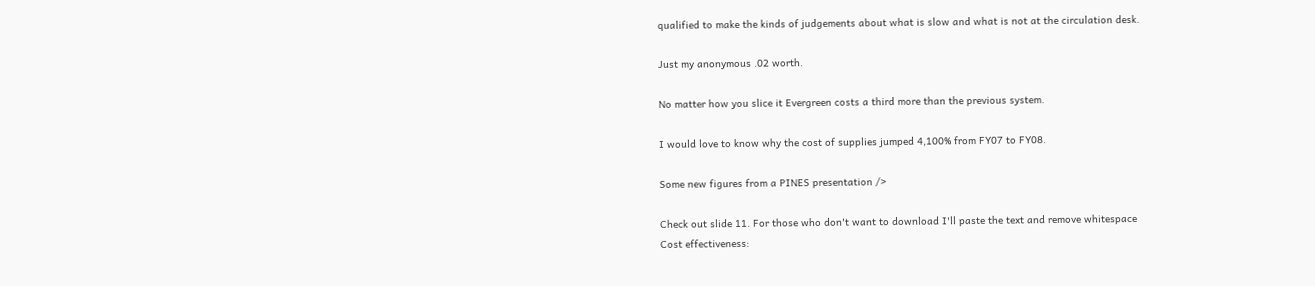qualified to make the kinds of judgements about what is slow and what is not at the circulation desk.

Just my anonymous .02 worth.

No matter how you slice it Evergreen costs a third more than the previous system.

I would love to know why the cost of supplies jumped 4,100% from FY07 to FY08.

Some new figures from a PINES presentation />

Check out slide 11. For those who don't want to download I'll paste the text and remove whitespace
Cost effectiveness: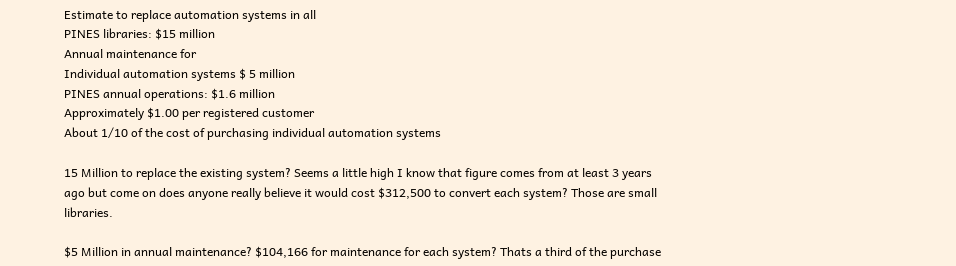Estimate to replace automation systems in all
PINES libraries: $15 million
Annual maintenance for
Individual automation systems $ 5 million
PINES annual operations: $1.6 million
Approximately $1.00 per registered customer
About 1/10 of the cost of purchasing individual automation systems

15 Million to replace the existing system? Seems a little high I know that figure comes from at least 3 years ago but come on does anyone really believe it would cost $312,500 to convert each system? Those are small libraries.

$5 Million in annual maintenance? $104,166 for maintenance for each system? Thats a third of the purchase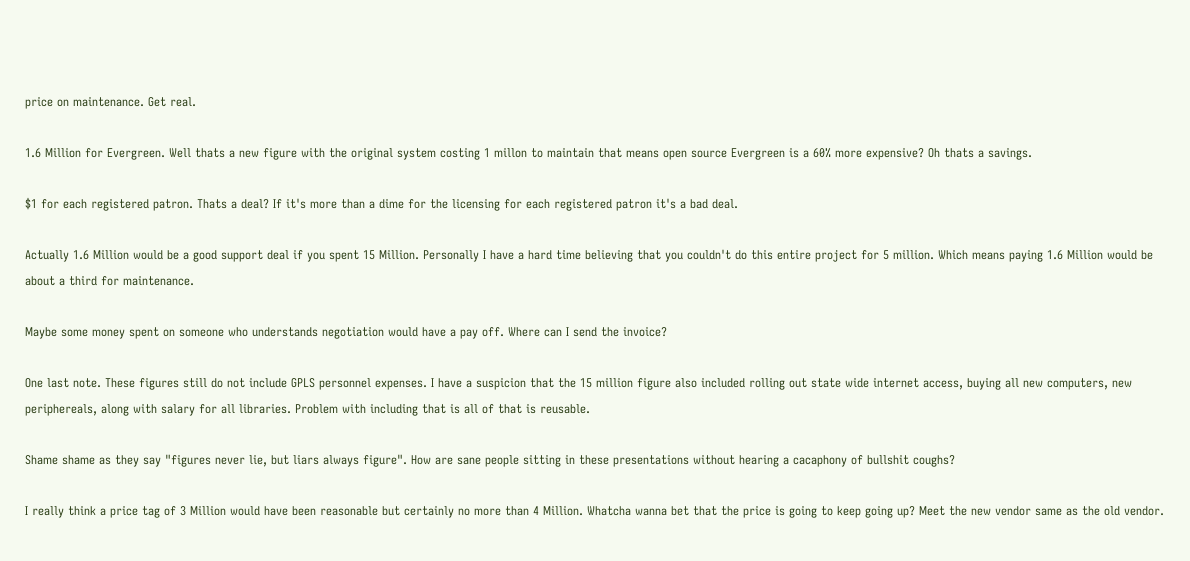price on maintenance. Get real.

1.6 Million for Evergreen. Well thats a new figure with the original system costing 1 millon to maintain that means open source Evergreen is a 60% more expensive? Oh thats a savings.

$1 for each registered patron. Thats a deal? If it's more than a dime for the licensing for each registered patron it's a bad deal.

Actually 1.6 Million would be a good support deal if you spent 15 Million. Personally I have a hard time believing that you couldn't do this entire project for 5 million. Which means paying 1.6 Million would be about a third for maintenance.

Maybe some money spent on someone who understands negotiation would have a pay off. Where can I send the invoice?

One last note. These figures still do not include GPLS personnel expenses. I have a suspicion that the 15 million figure also included rolling out state wide internet access, buying all new computers, new periphereals, along with salary for all libraries. Problem with including that is all of that is reusable.

Shame shame as they say "figures never lie, but liars always figure". How are sane people sitting in these presentations without hearing a cacaphony of bullshit coughs?

I really think a price tag of 3 Million would have been reasonable but certainly no more than 4 Million. Whatcha wanna bet that the price is going to keep going up? Meet the new vendor same as the old vendor.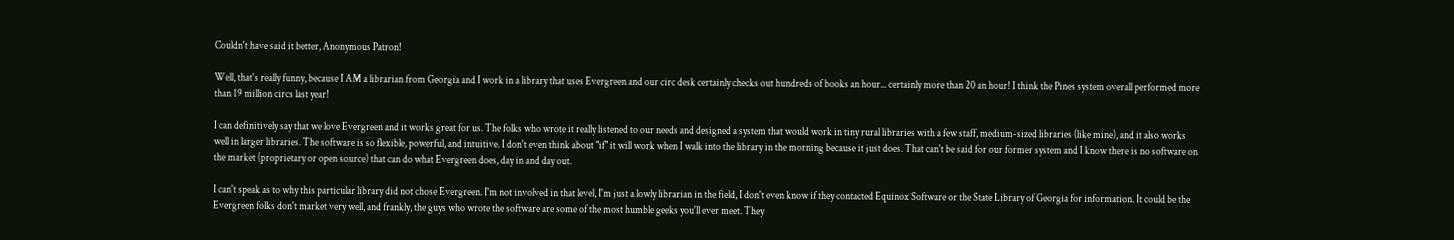Couldn't have said it better, Anonymous Patron!

Well, that's really funny, because I AM a librarian from Georgia and I work in a library that uses Evergreen and our circ desk certainly checks out hundreds of books an hour... certainly more than 20 an hour! I think the Pines system overall performed more than 19 million circs last year!

I can definitively say that we love Evergreen and it works great for us. The folks who wrote it really listened to our needs and designed a system that would work in tiny rural libraries with a few staff, medium-sized libraries (like mine), and it also works well in larger libraries. The software is so flexible, powerful, and intuitive. I don't even think about "if" it will work when I walk into the library in the morning because it just does. That can't be said for our former system and I know there is no software on the market (proprietary or open source) that can do what Evergreen does, day in and day out.

I can't speak as to why this particular library did not chose Evergreen. I'm not involved in that level, I'm just a lowly librarian in the field, I don't even know if they contacted Equinox Software or the State Library of Georgia for information. It could be the Evergreen folks don't market very well, and frankly, the guys who wrote the software are some of the most humble geeks you'll ever meet. They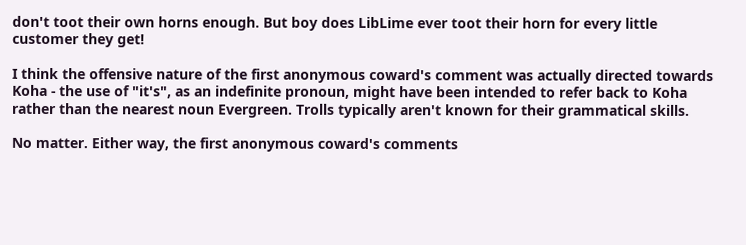don't toot their own horns enough. But boy does LibLime ever toot their horn for every little customer they get!

I think the offensive nature of the first anonymous coward's comment was actually directed towards Koha - the use of "it's", as an indefinite pronoun, might have been intended to refer back to Koha rather than the nearest noun Evergreen. Trolls typically aren't known for their grammatical skills.

No matter. Either way, the first anonymous coward's comments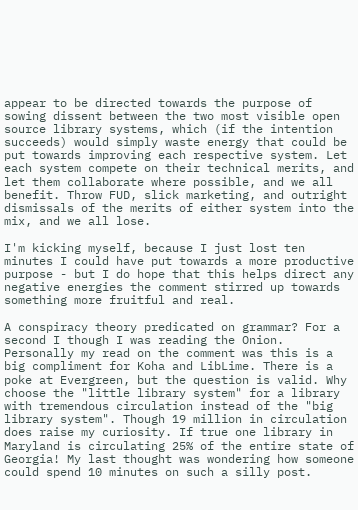appear to be directed towards the purpose of sowing dissent between the two most visible open source library systems, which (if the intention succeeds) would simply waste energy that could be put towards improving each respective system. Let each system compete on their technical merits, and let them collaborate where possible, and we all benefit. Throw FUD, slick marketing, and outright dismissals of the merits of either system into the mix, and we all lose.

I'm kicking myself, because I just lost ten minutes I could have put towards a more productive purpose - but I do hope that this helps direct any negative energies the comment stirred up towards something more fruitful and real.

A conspiracy theory predicated on grammar? For a second I though I was reading the Onion. Personally my read on the comment was this is a big compliment for Koha and LibLime. There is a poke at Evergreen, but the question is valid. Why choose the "little library system" for a library with tremendous circulation instead of the "big library system". Though 19 million in circulation does raise my curiosity. If true one library in Maryland is circulating 25% of the entire state of Georgia! My last thought was wondering how someone could spend 10 minutes on such a silly post.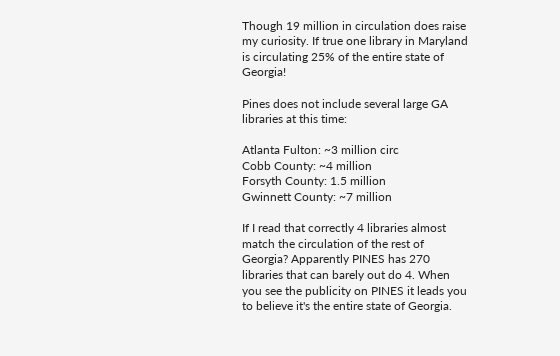Though 19 million in circulation does raise my curiosity. If true one library in Maryland is circulating 25% of the entire state of Georgia!

Pines does not include several large GA libraries at this time:

Atlanta Fulton: ~3 million circ
Cobb County: ~4 million
Forsyth County: 1.5 million
Gwinnett County: ~7 million

If I read that correctly 4 libraries almost match the circulation of the rest of Georgia? Apparently PINES has 270 libraries that can barely out do 4. When you see the publicity on PINES it leads you to believe it's the entire state of Georgia.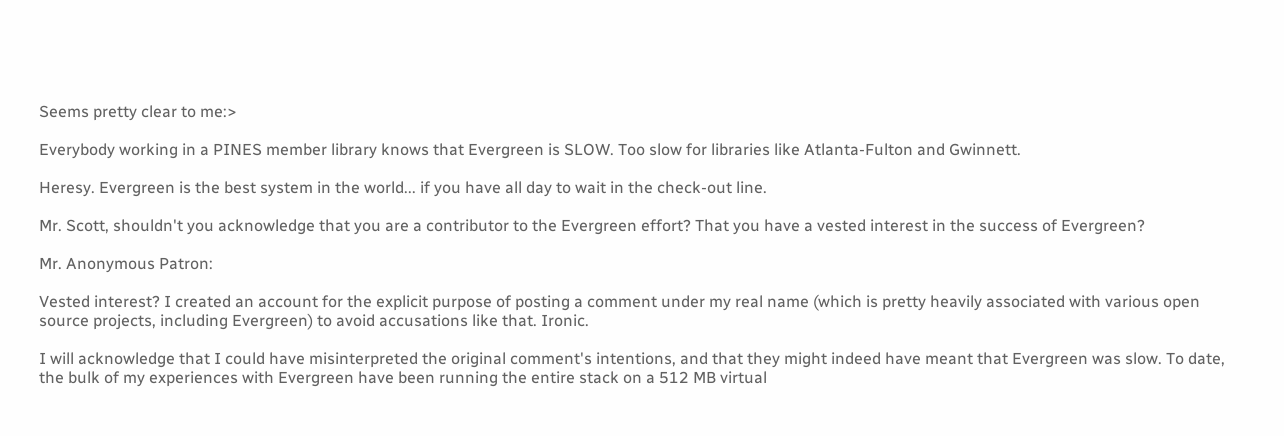Seems pretty clear to me:>

Everybody working in a PINES member library knows that Evergreen is SLOW. Too slow for libraries like Atlanta-Fulton and Gwinnett.

Heresy. Evergreen is the best system in the world... if you have all day to wait in the check-out line.

Mr. Scott, shouldn't you acknowledge that you are a contributor to the Evergreen effort? That you have a vested interest in the success of Evergreen?

Mr. Anonymous Patron:

Vested interest? I created an account for the explicit purpose of posting a comment under my real name (which is pretty heavily associated with various open source projects, including Evergreen) to avoid accusations like that. Ironic.

I will acknowledge that I could have misinterpreted the original comment's intentions, and that they might indeed have meant that Evergreen was slow. To date, the bulk of my experiences with Evergreen have been running the entire stack on a 512 MB virtual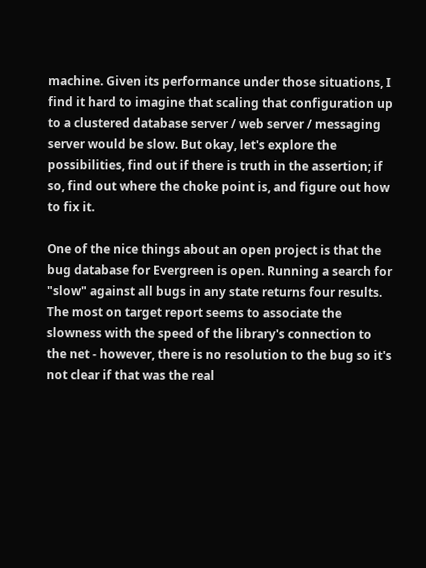machine. Given its performance under those situations, I find it hard to imagine that scaling that configuration up to a clustered database server / web server / messaging server would be slow. But okay, let's explore the possibilities, find out if there is truth in the assertion; if so, find out where the choke point is, and figure out how to fix it.

One of the nice things about an open project is that the bug database for Evergreen is open. Running a search for "slow" against all bugs in any state returns four results. The most on target report seems to associate the slowness with the speed of the library's connection to the net - however, there is no resolution to the bug so it's not clear if that was the real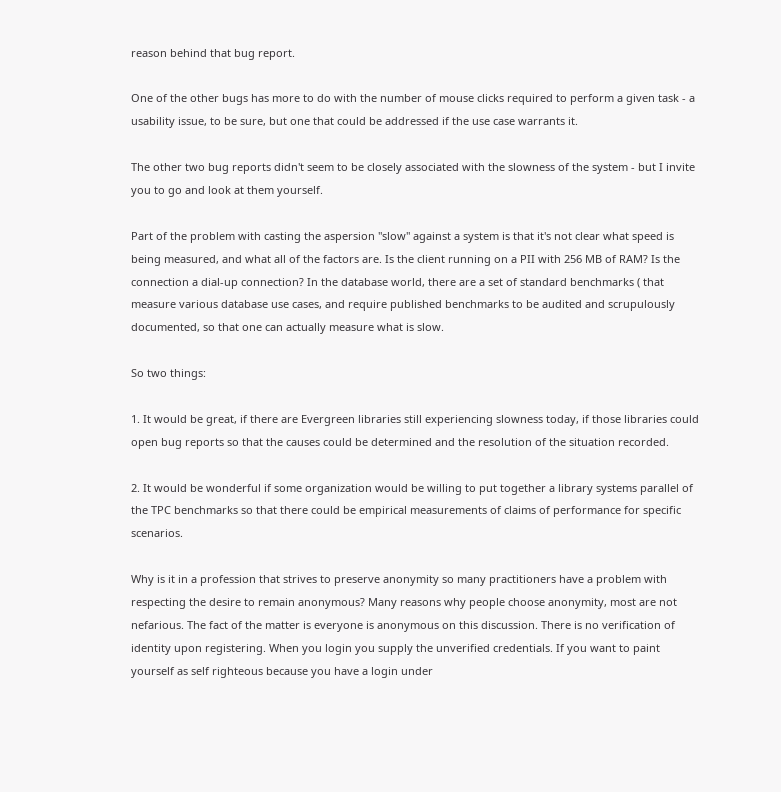reason behind that bug report.

One of the other bugs has more to do with the number of mouse clicks required to perform a given task - a usability issue, to be sure, but one that could be addressed if the use case warrants it.

The other two bug reports didn't seem to be closely associated with the slowness of the system - but I invite you to go and look at them yourself.

Part of the problem with casting the aspersion "slow" against a system is that it's not clear what speed is being measured, and what all of the factors are. Is the client running on a PII with 256 MB of RAM? Is the connection a dial-up connection? In the database world, there are a set of standard benchmarks ( that measure various database use cases, and require published benchmarks to be audited and scrupulously documented, so that one can actually measure what is slow.

So two things:

1. It would be great, if there are Evergreen libraries still experiencing slowness today, if those libraries could open bug reports so that the causes could be determined and the resolution of the situation recorded.

2. It would be wonderful if some organization would be willing to put together a library systems parallel of the TPC benchmarks so that there could be empirical measurements of claims of performance for specific scenarios.

Why is it in a profession that strives to preserve anonymity so many practitioners have a problem with respecting the desire to remain anonymous? Many reasons why people choose anonymity, most are not nefarious. The fact of the matter is everyone is anonymous on this discussion. There is no verification of identity upon registering. When you login you supply the unverified credentials. If you want to paint yourself as self righteous because you have a login under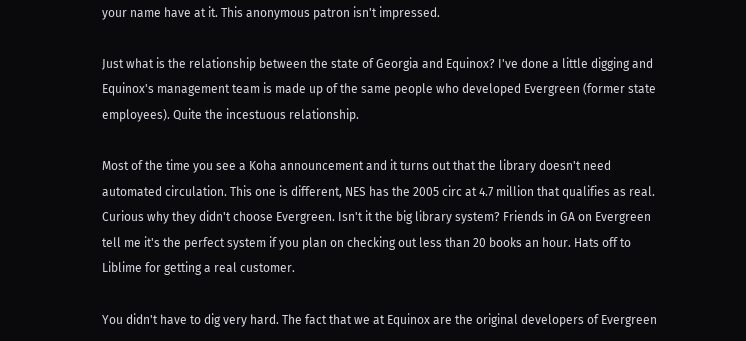your name have at it. This anonymous patron isn't impressed.

Just what is the relationship between the state of Georgia and Equinox? I've done a little digging and Equinox's management team is made up of the same people who developed Evergreen (former state employees). Quite the incestuous relationship.

Most of the time you see a Koha announcement and it turns out that the library doesn't need automated circulation. This one is different, NES has the 2005 circ at 4.7 million that qualifies as real. Curious why they didn't choose Evergreen. Isn't it the big library system? Friends in GA on Evergreen tell me it's the perfect system if you plan on checking out less than 20 books an hour. Hats off to Liblime for getting a real customer.

You didn't have to dig very hard. The fact that we at Equinox are the original developers of Evergreen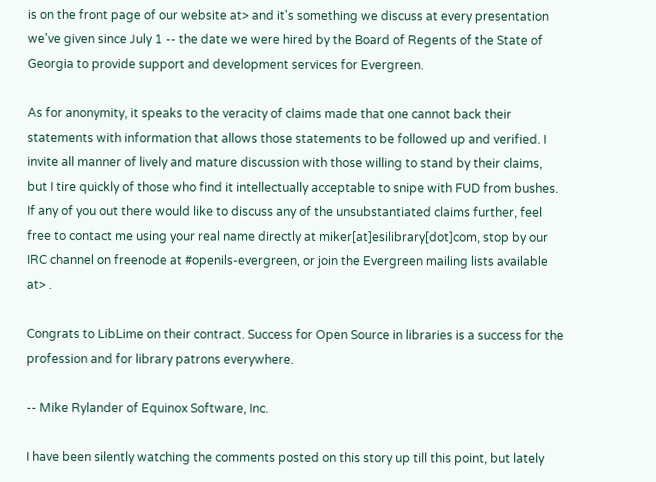is on the front page of our website at> and it's something we discuss at every presentation we've given since July 1 -- the date we were hired by the Board of Regents of the State of Georgia to provide support and development services for Evergreen.

As for anonymity, it speaks to the veracity of claims made that one cannot back their statements with information that allows those statements to be followed up and verified. I invite all manner of lively and mature discussion with those willing to stand by their claims, but I tire quickly of those who find it intellectually acceptable to snipe with FUD from bushes. If any of you out there would like to discuss any of the unsubstantiated claims further, feel free to contact me using your real name directly at miker[at]esilibrary[dot]com, stop by our IRC channel on freenode at #openils-evergreen, or join the Evergreen mailing lists available at> .

Congrats to LibLime on their contract. Success for Open Source in libraries is a success for the profession and for library patrons everywhere.

-- Mike Rylander of Equinox Software, Inc.

I have been silently watching the comments posted on this story up till this point, but lately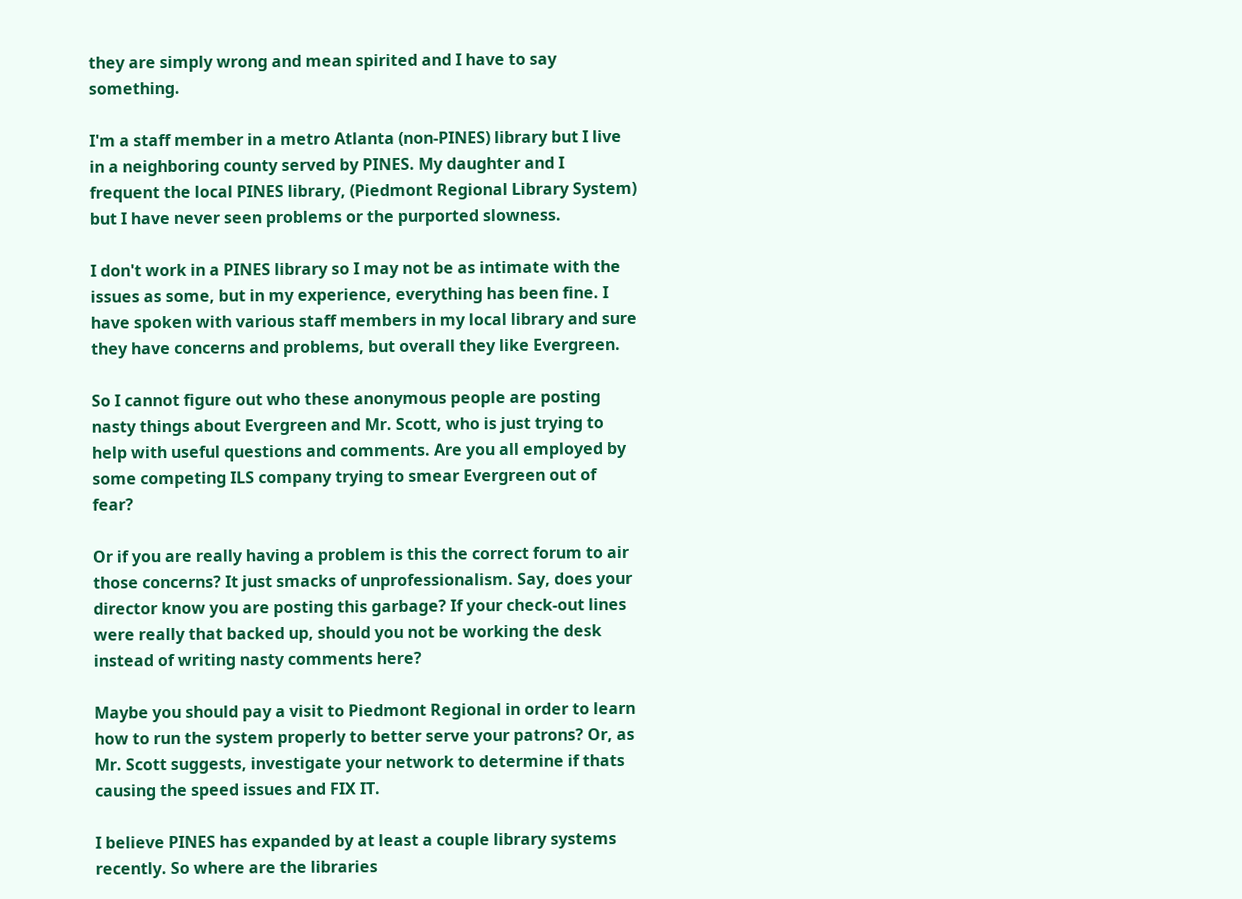they are simply wrong and mean spirited and I have to say something.

I'm a staff member in a metro Atlanta (non-PINES) library but I live in a neighboring county served by PINES. My daughter and I frequent the local PINES library, (Piedmont Regional Library System) but I have never seen problems or the purported slowness.

I don't work in a PINES library so I may not be as intimate with the issues as some, but in my experience, everything has been fine. I have spoken with various staff members in my local library and sure they have concerns and problems, but overall they like Evergreen.

So I cannot figure out who these anonymous people are posting nasty things about Evergreen and Mr. Scott, who is just trying to help with useful questions and comments. Are you all employed by some competing ILS company trying to smear Evergreen out of fear?

Or if you are really having a problem is this the correct forum to air those concerns? It just smacks of unprofessionalism. Say, does your director know you are posting this garbage? If your check-out lines were really that backed up, should you not be working the desk instead of writing nasty comments here?

Maybe you should pay a visit to Piedmont Regional in order to learn how to run the system properly to better serve your patrons? Or, as Mr. Scott suggests, investigate your network to determine if thats causing the speed issues and FIX IT.

I believe PINES has expanded by at least a couple library systems recently. So where are the libraries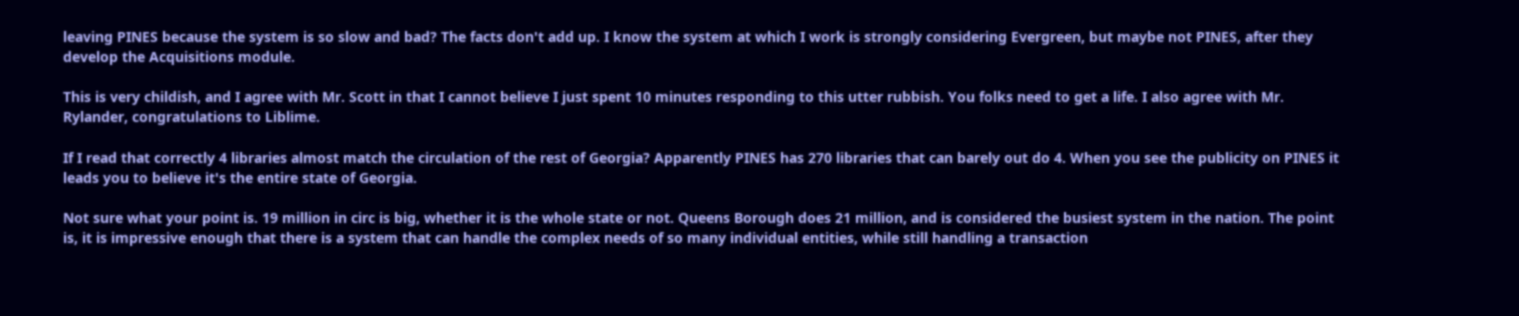leaving PINES because the system is so slow and bad? The facts don't add up. I know the system at which I work is strongly considering Evergreen, but maybe not PINES, after they develop the Acquisitions module.

This is very childish, and I agree with Mr. Scott in that I cannot believe I just spent 10 minutes responding to this utter rubbish. You folks need to get a life. I also agree with Mr. Rylander, congratulations to Liblime.

If I read that correctly 4 libraries almost match the circulation of the rest of Georgia? Apparently PINES has 270 libraries that can barely out do 4. When you see the publicity on PINES it leads you to believe it's the entire state of Georgia.

Not sure what your point is. 19 million in circ is big, whether it is the whole state or not. Queens Borough does 21 million, and is considered the busiest system in the nation. The point is, it is impressive enough that there is a system that can handle the complex needs of so many individual entities, while still handling a transaction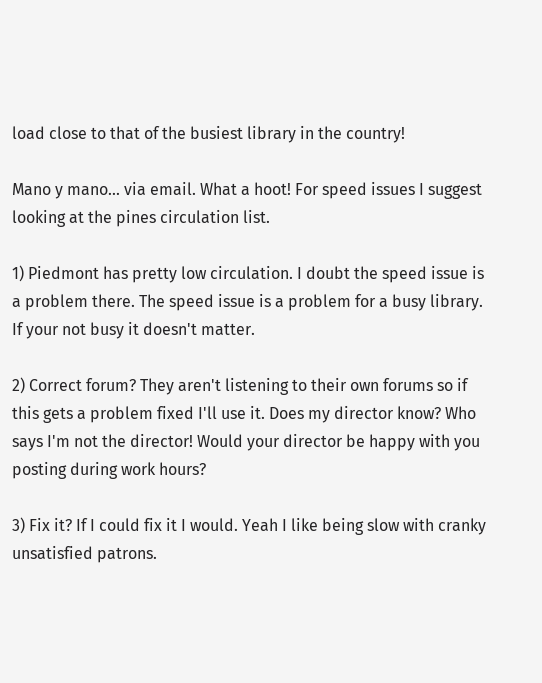load close to that of the busiest library in the country!

Mano y mano... via email. What a hoot! For speed issues I suggest looking at the pines circulation list.

1) Piedmont has pretty low circulation. I doubt the speed issue is a problem there. The speed issue is a problem for a busy library. If your not busy it doesn't matter.

2) Correct forum? They aren't listening to their own forums so if this gets a problem fixed I'll use it. Does my director know? Who says I'm not the director! Would your director be happy with you posting during work hours?

3) Fix it? If I could fix it I would. Yeah I like being slow with cranky unsatisfied patrons.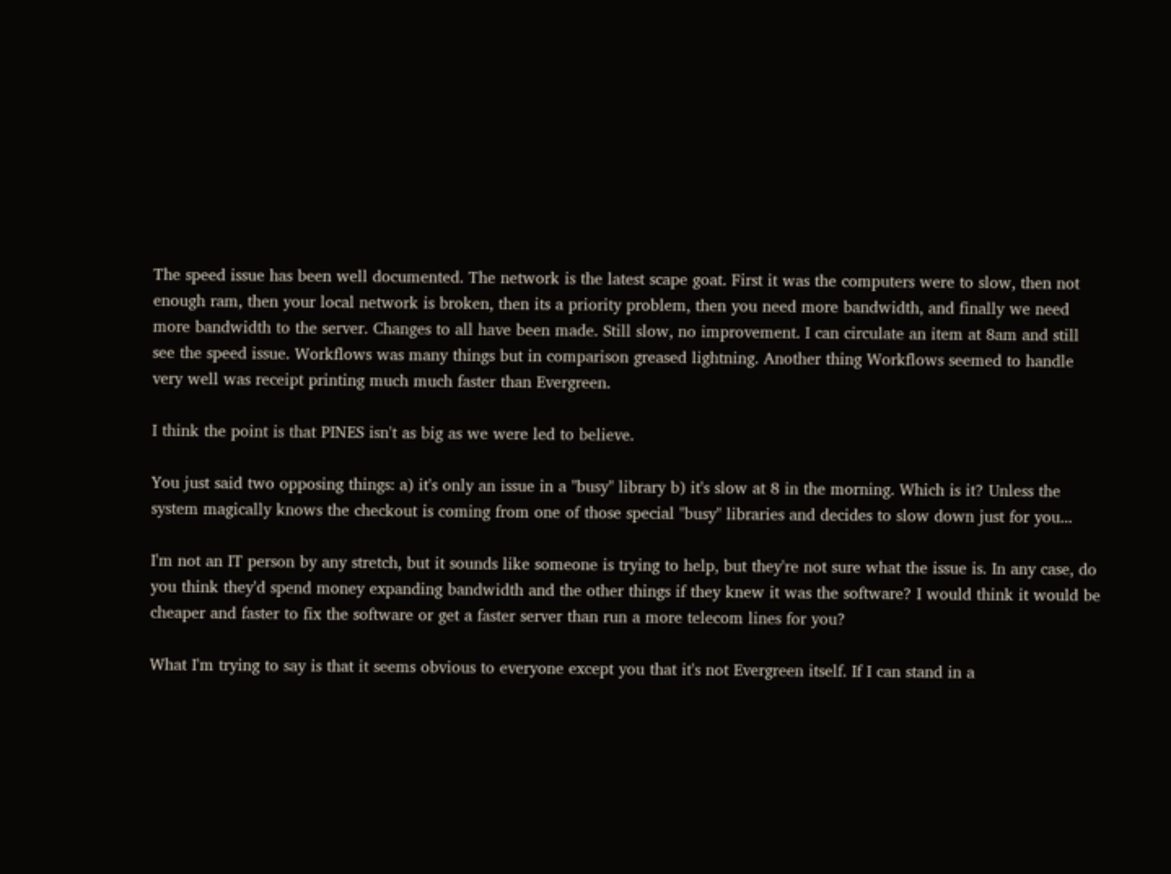The speed issue has been well documented. The network is the latest scape goat. First it was the computers were to slow, then not enough ram, then your local network is broken, then its a priority problem, then you need more bandwidth, and finally we need more bandwidth to the server. Changes to all have been made. Still slow, no improvement. I can circulate an item at 8am and still see the speed issue. Workflows was many things but in comparison greased lightning. Another thing Workflows seemed to handle very well was receipt printing much much faster than Evergreen.

I think the point is that PINES isn't as big as we were led to believe.

You just said two opposing things: a) it's only an issue in a "busy" library b) it's slow at 8 in the morning. Which is it? Unless the system magically knows the checkout is coming from one of those special "busy" libraries and decides to slow down just for you...

I'm not an IT person by any stretch, but it sounds like someone is trying to help, but they're not sure what the issue is. In any case, do you think they'd spend money expanding bandwidth and the other things if they knew it was the software? I would think it would be cheaper and faster to fix the software or get a faster server than run a more telecom lines for you?

What I'm trying to say is that it seems obvious to everyone except you that it's not Evergreen itself. If I can stand in a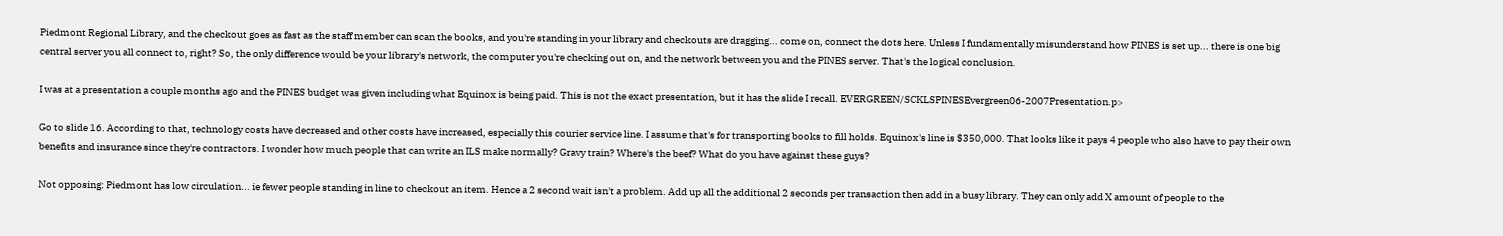Piedmont Regional Library, and the checkout goes as fast as the staff member can scan the books, and you're standing in your library and checkouts are dragging... come on, connect the dots here. Unless I fundamentally misunderstand how PINES is set up... there is one big central server you all connect to, right? So, the only difference would be your library's network, the computer you're checking out on, and the network between you and the PINES server. That's the logical conclusion.

I was at a presentation a couple months ago and the PINES budget was given including what Equinox is being paid. This is not the exact presentation, but it has the slide I recall. EVERGREEN/SCKLSPINESEvergreen06-2007Presentation.p>

Go to slide 16. According to that, technology costs have decreased and other costs have increased, especially this courier service line. I assume that's for transporting books to fill holds. Equinox's line is $350,000. That looks like it pays 4 people who also have to pay their own benefits and insurance since they're contractors. I wonder how much people that can write an ILS make normally? Gravy train? Where's the beef? What do you have against these guys?

Not opposing: Piedmont has low circulation... ie fewer people standing in line to checkout an item. Hence a 2 second wait isn't a problem. Add up all the additional 2 seconds per transaction then add in a busy library. They can only add X amount of people to the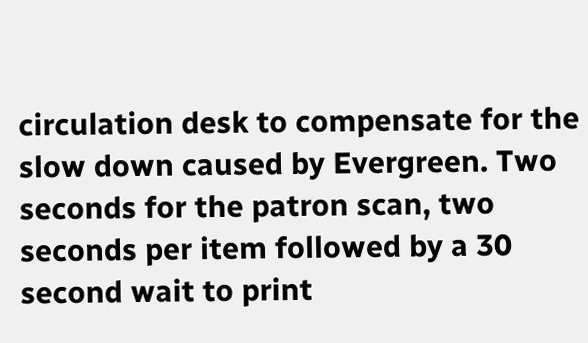circulation desk to compensate for the slow down caused by Evergreen. Two seconds for the patron scan, two seconds per item followed by a 30 second wait to print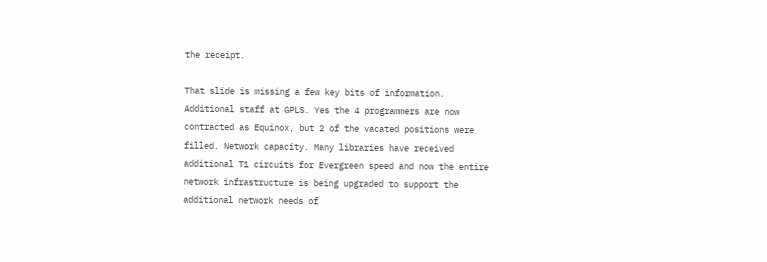the receipt.

That slide is missing a few key bits of information. Additional staff at GPLS. Yes the 4 programmers are now contracted as Equinox, but 2 of the vacated positions were filled. Network capacity. Many libraries have received additional T1 circuits for Evergreen speed and now the entire network infrastructure is being upgraded to support the additional network needs of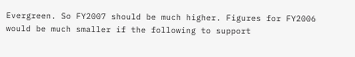Evergreen. So FY2007 should be much higher. Figures for FY2006 would be much smaller if the following to support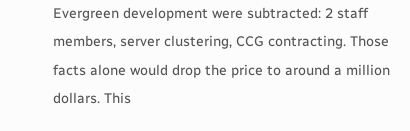Evergreen development were subtracted: 2 staff members, server clustering, CCG contracting. Those facts alone would drop the price to around a million dollars. This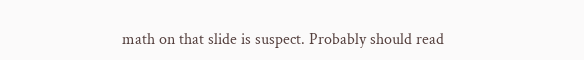math on that slide is suspect. Probably should read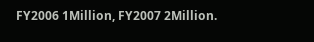FY2006 1Million, FY2007 2Million.